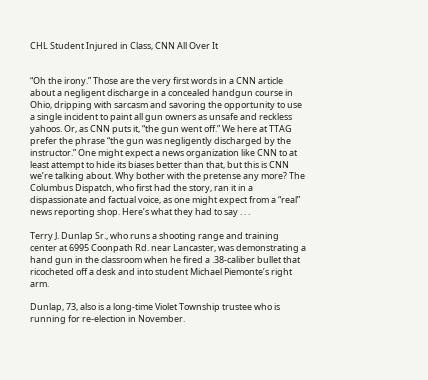CHL Student Injured in Class, CNN All Over It


“Oh the irony.” Those are the very first words in a CNN article about a negligent discharge in a concealed handgun course in Ohio, dripping with sarcasm and savoring the opportunity to use a single incident to paint all gun owners as unsafe and reckless yahoos. Or, as CNN puts it, “the gun went off.” We here at TTAG prefer the phrase “the gun was negligently discharged by the instructor.” One might expect a news organization like CNN to at least attempt to hide its biases better than that, but this is CNN we’re talking about. Why bother with the pretense any more? The Columbus Dispatch, who first had the story, ran it in a dispassionate and factual voice, as one might expect from a “real” news reporting shop. Here’s what they had to say . . .

Terry J. Dunlap Sr., who runs a shooting range and training center at 6995 Coonpath Rd. near Lancaster, was demonstrating a hand gun in the classroom when he fired a .38-caliber bullet that ricocheted off a desk and into student Michael Piemonte’s right arm.

Dunlap, 73, also is a long-time Violet Township trustee who is running for re-election in November.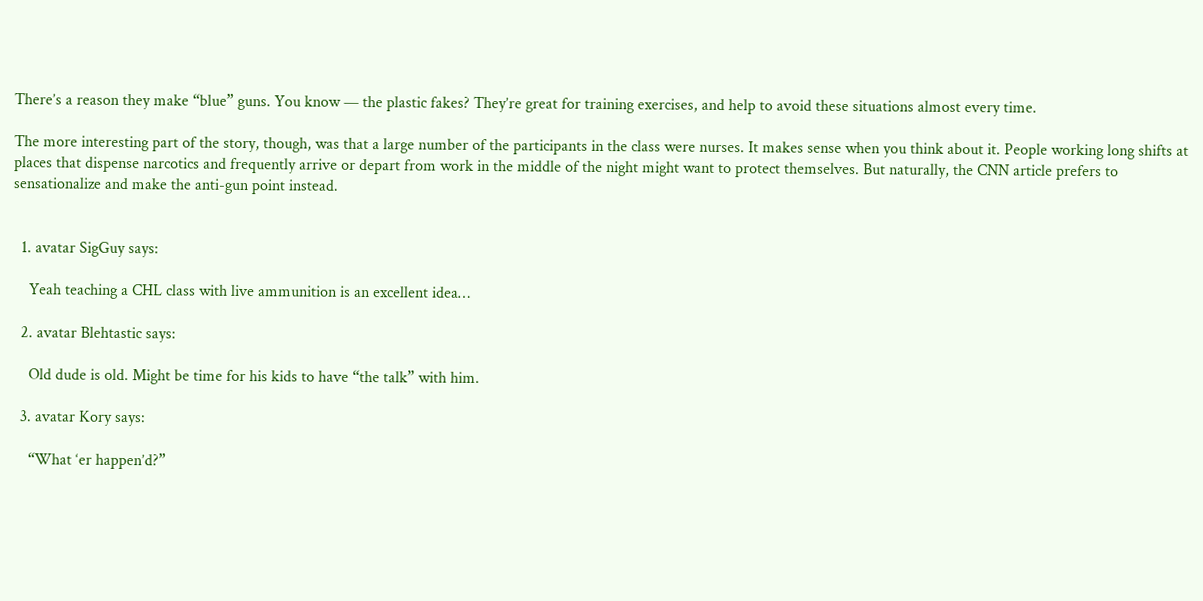There’s a reason they make “blue” guns. You know — the plastic fakes? They’re great for training exercises, and help to avoid these situations almost every time.

The more interesting part of the story, though, was that a large number of the participants in the class were nurses. It makes sense when you think about it. People working long shifts at places that dispense narcotics and frequently arrive or depart from work in the middle of the night might want to protect themselves. But naturally, the CNN article prefers to sensationalize and make the anti-gun point instead.


  1. avatar SigGuy says:

    Yeah teaching a CHL class with live ammunition is an excellent idea…

  2. avatar Blehtastic says:

    Old dude is old. Might be time for his kids to have “the talk” with him.

  3. avatar Kory says:

    “What ‘er happen’d?”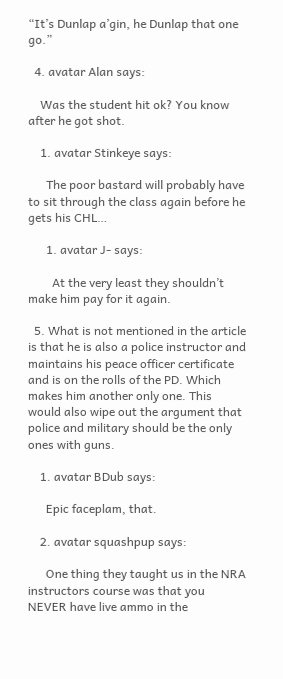“It’s Dunlap a’gin, he Dunlap that one go.”

  4. avatar Alan says:

    Was the student hit ok? You know after he got shot.

    1. avatar Stinkeye says:

      The poor bastard will probably have to sit through the class again before he gets his CHL…

      1. avatar J- says:

        At the very least they shouldn’t make him pay for it again.

  5. What is not mentioned in the article is that he is also a police instructor and maintains his peace officer certificate and is on the rolls of the PD. Which makes him another only one. This would also wipe out the argument that police and military should be the only ones with guns.

    1. avatar BDub says:

      Epic faceplam, that.

    2. avatar squashpup says:

      One thing they taught us in the NRA instructors course was that you NEVER have live ammo in the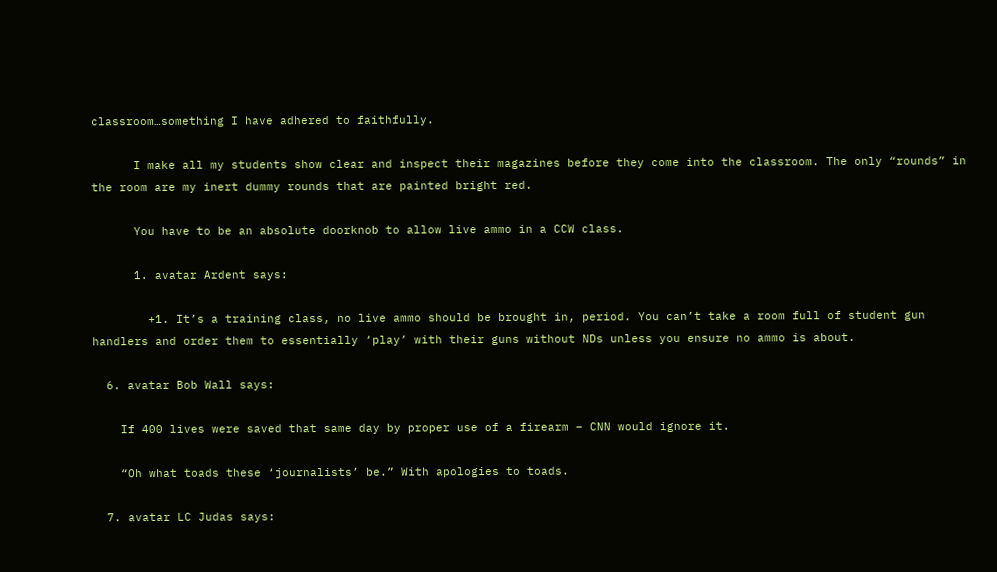classroom…something I have adhered to faithfully.

      I make all my students show clear and inspect their magazines before they come into the classroom. The only “rounds” in the room are my inert dummy rounds that are painted bright red.

      You have to be an absolute doorknob to allow live ammo in a CCW class.

      1. avatar Ardent says:

        +1. It’s a training class, no live ammo should be brought in, period. You can’t take a room full of student gun handlers and order them to essentially ‘play’ with their guns without NDs unless you ensure no ammo is about.

  6. avatar Bob Wall says:

    If 400 lives were saved that same day by proper use of a firearm – CNN would ignore it.

    “Oh what toads these ‘journalists’ be.” With apologies to toads.

  7. avatar LC Judas says: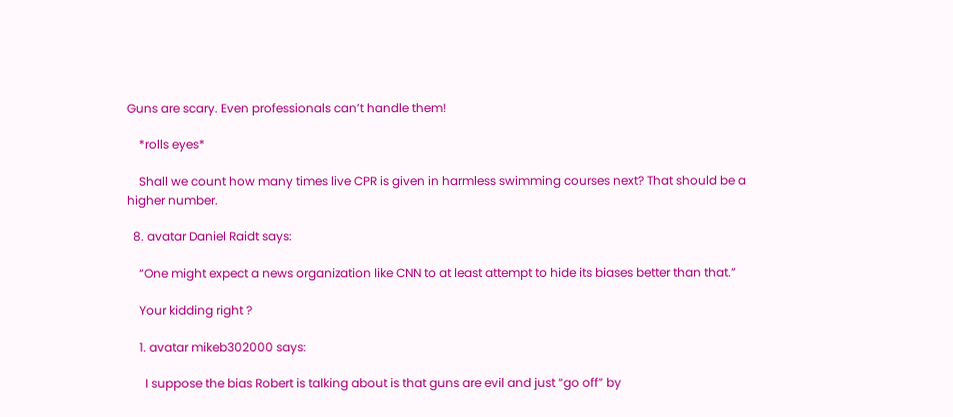Guns are scary. Even professionals can’t handle them!

    *rolls eyes*

    Shall we count how many times live CPR is given in harmless swimming courses next? That should be a higher number.

  8. avatar Daniel Raidt says:

    “One might expect a news organization like CNN to at least attempt to hide its biases better than that.”

    Your kidding right ?

    1. avatar mikeb302000 says:

      I suppose the bias Robert is talking about is that guns are evil and just “go off” by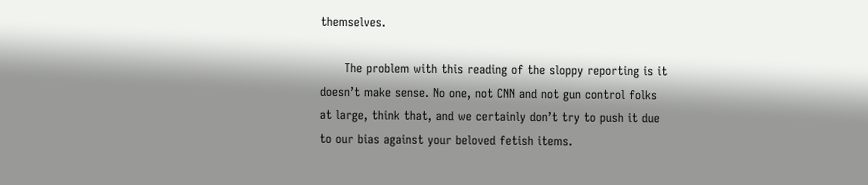themselves.

      The problem with this reading of the sloppy reporting is it doesn’t make sense. No one, not CNN and not gun control folks at large, think that, and we certainly don’t try to push it due to our bias against your beloved fetish items.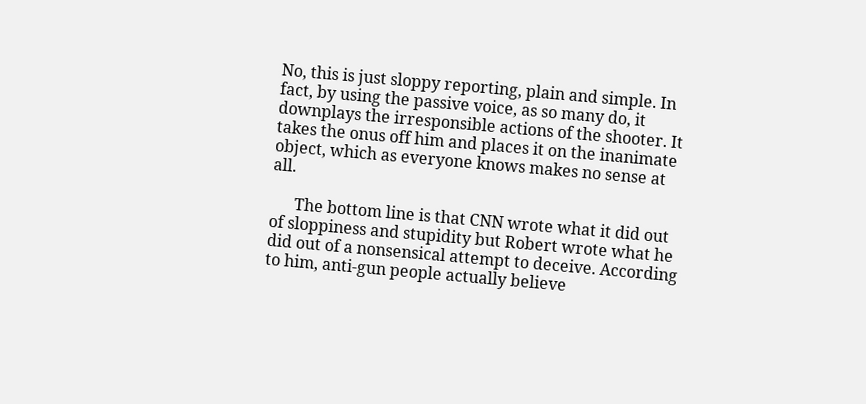No, this is just sloppy reporting, plain and simple. In fact, by using the passive voice, as so many do, it downplays the irresponsible actions of the shooter. It takes the onus off him and places it on the inanimate object, which as everyone knows makes no sense at all.

      The bottom line is that CNN wrote what it did out of sloppiness and stupidity but Robert wrote what he did out of a nonsensical attempt to deceive. According to him, anti-gun people actually believe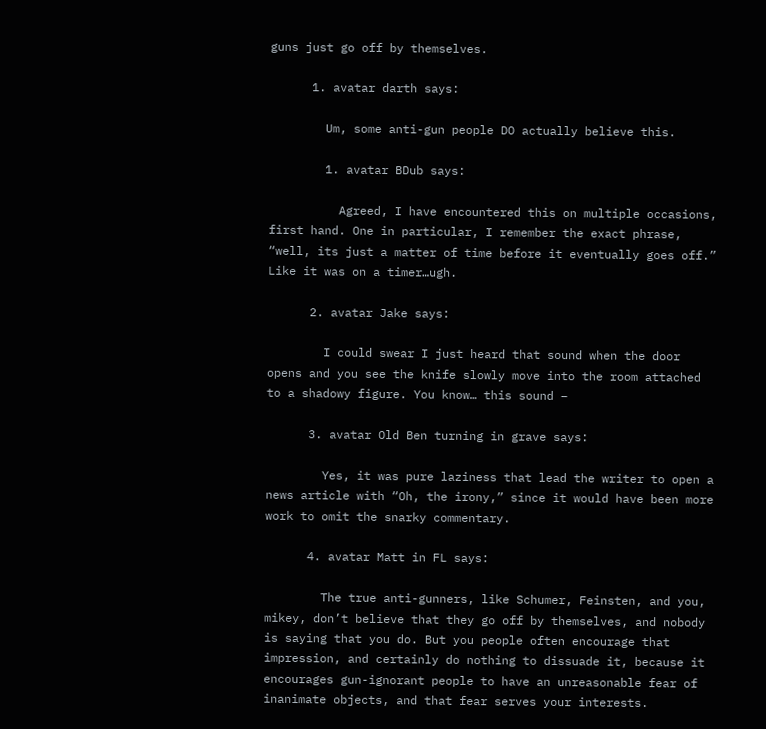guns just go off by themselves.

      1. avatar darth says:

        Um, some anti-gun people DO actually believe this.

        1. avatar BDub says:

          Agreed, I have encountered this on multiple occasions, first hand. One in particular, I remember the exact phrase, “well, its just a matter of time before it eventually goes off.” Like it was on a timer…ugh.

      2. avatar Jake says:

        I could swear I just heard that sound when the door opens and you see the knife slowly move into the room attached to a shadowy figure. You know… this sound –

      3. avatar Old Ben turning in grave says:

        Yes, it was pure laziness that lead the writer to open a news article with “Oh, the irony,” since it would have been more work to omit the snarky commentary.

      4. avatar Matt in FL says:

        The true anti-gunners, like Schumer, Feinsten, and you, mikey, don’t believe that they go off by themselves, and nobody is saying that you do. But you people often encourage that impression, and certainly do nothing to dissuade it, because it encourages gun-ignorant people to have an unreasonable fear of inanimate objects, and that fear serves your interests.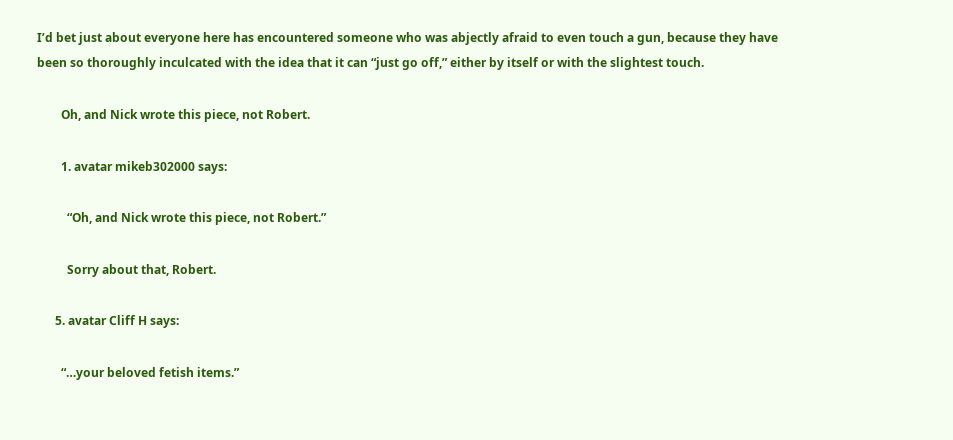I’d bet just about everyone here has encountered someone who was abjectly afraid to even touch a gun, because they have been so thoroughly inculcated with the idea that it can “just go off,” either by itself or with the slightest touch.

        Oh, and Nick wrote this piece, not Robert.

        1. avatar mikeb302000 says:

          “Oh, and Nick wrote this piece, not Robert.”

          Sorry about that, Robert.

      5. avatar Cliff H says:

        “…your beloved fetish items.”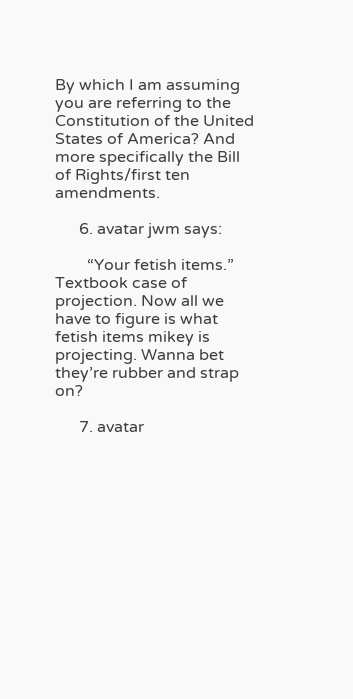By which I am assuming you are referring to the Constitution of the United States of America? And more specifically the Bill of Rights/first ten amendments.

      6. avatar jwm says:

        “Your fetish items.” Textbook case of projection. Now all we have to figure is what fetish items mikey is projecting. Wanna bet they’re rubber and strap on?

      7. avatar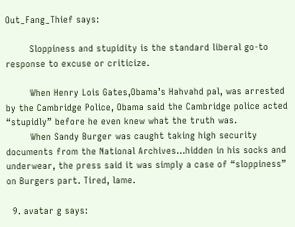Out_Fang_Thief says:

        Sloppiness and stupidity is the standard liberal go-to response to excuse or criticize.

        When Henry Lois Gates,Obama’s Hahvahd pal, was arrested by the Cambridge Police, Obama said the Cambridge police acted “stupidly” before he even knew what the truth was.
        When Sandy Burger was caught taking high security documents from the National Archives…hidden in his socks and underwear, the press said it was simply a case of “sloppiness” on Burgers part. Tired, lame.

  9. avatar g says: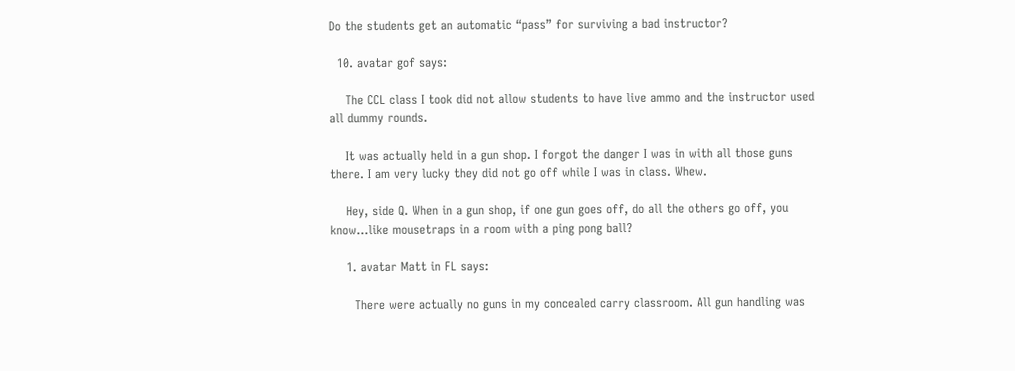Do the students get an automatic “pass” for surviving a bad instructor?

  10. avatar gof says:

    The CCL class I took did not allow students to have live ammo and the instructor used all dummy rounds.

    It was actually held in a gun shop. I forgot the danger I was in with all those guns there. I am very lucky they did not go off while I was in class. Whew.

    Hey, side Q. When in a gun shop, if one gun goes off, do all the others go off, you know…like mousetraps in a room with a ping pong ball?

    1. avatar Matt in FL says:

      There were actually no guns in my concealed carry classroom. All gun handling was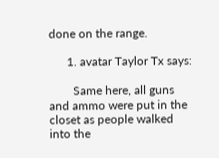done on the range.

      1. avatar Taylor Tx says:

        Same here, all guns and ammo were put in the closet as people walked into the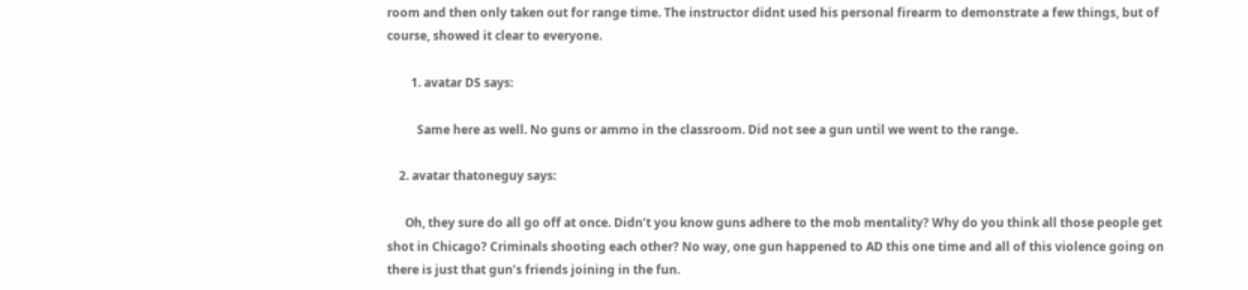room and then only taken out for range time. The instructor didnt used his personal firearm to demonstrate a few things, but of course, showed it clear to everyone.

        1. avatar DS says:

          Same here as well. No guns or ammo in the classroom. Did not see a gun until we went to the range.

    2. avatar thatoneguy says:

      Oh, they sure do all go off at once. Didn’t you know guns adhere to the mob mentality? Why do you think all those people get shot in Chicago? Criminals shooting each other? No way, one gun happened to AD this one time and all of this violence going on there is just that gun’s friends joining in the fun.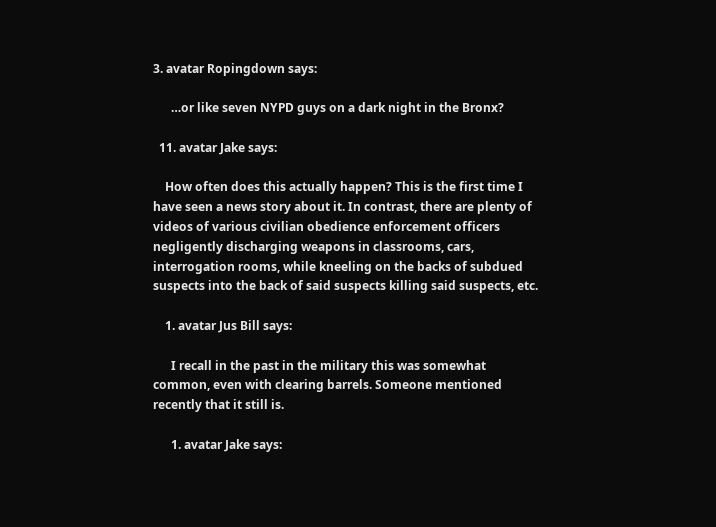3. avatar Ropingdown says:

      …or like seven NYPD guys on a dark night in the Bronx?

  11. avatar Jake says:

    How often does this actually happen? This is the first time I have seen a news story about it. In contrast, there are plenty of videos of various civilian obedience enforcement officers negligently discharging weapons in classrooms, cars, interrogation rooms, while kneeling on the backs of subdued suspects into the back of said suspects killing said suspects, etc.

    1. avatar Jus Bill says:

      I recall in the past in the military this was somewhat common, even with clearing barrels. Someone mentioned recently that it still is.

      1. avatar Jake says: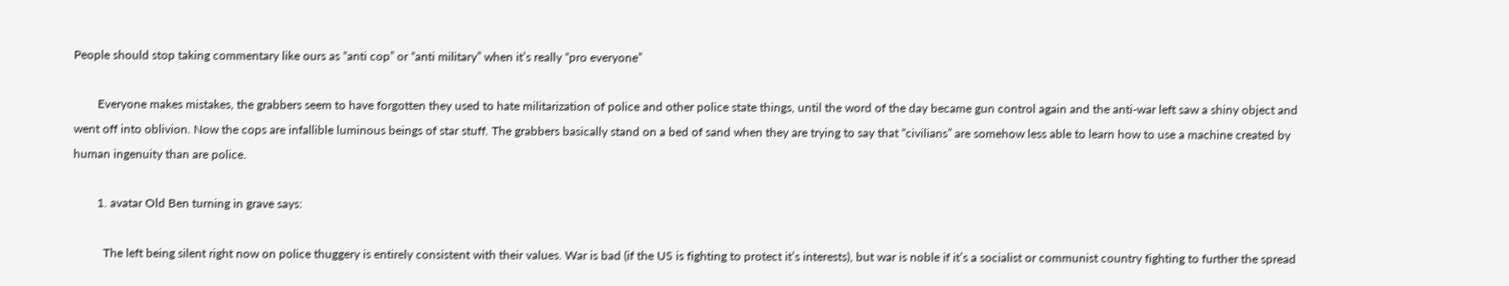People should stop taking commentary like ours as “anti cop” or “anti military” when it’s really “pro everyone”

        Everyone makes mistakes, the grabbers seem to have forgotten they used to hate militarization of police and other police state things, until the word of the day became gun control again and the anti-war left saw a shiny object and went off into oblivion. Now the cops are infallible luminous beings of star stuff. The grabbers basically stand on a bed of sand when they are trying to say that “civilians” are somehow less able to learn how to use a machine created by human ingenuity than are police.

        1. avatar Old Ben turning in grave says:

          The left being silent right now on police thuggery is entirely consistent with their values. War is bad (if the US is fighting to protect it’s interests), but war is noble if it’s a socialist or communist country fighting to further the spread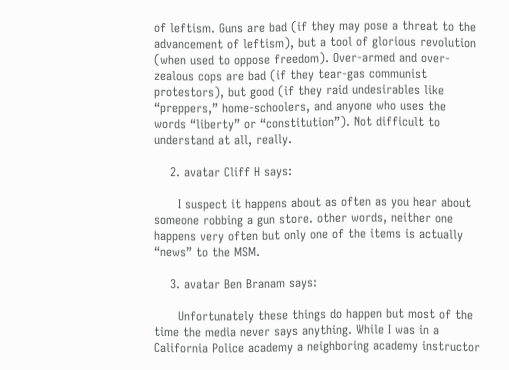of leftism. Guns are bad (if they may pose a threat to the advancement of leftism), but a tool of glorious revolution (when used to oppose freedom). Over-armed and over-zealous cops are bad (if they tear-gas communist protestors), but good (if they raid undesirables like “preppers,” home-schoolers, and anyone who uses the words “liberty” or “constitution”). Not difficult to understand at all, really.

    2. avatar Cliff H says:

      I suspect it happens about as often as you hear about someone robbing a gun store. other words, neither one happens very often but only one of the items is actually “news” to the MSM.

    3. avatar Ben Branam says:

      Unfortunately these things do happen but most of the time the media never says anything. While I was in a California Police academy a neighboring academy instructor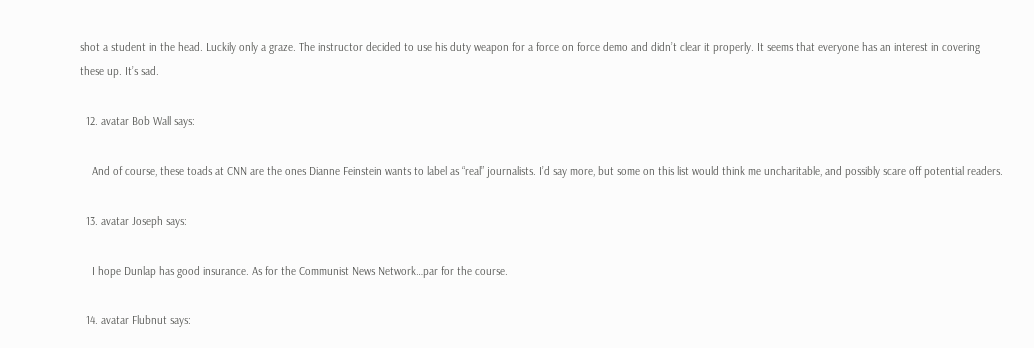shot a student in the head. Luckily only a graze. The instructor decided to use his duty weapon for a force on force demo and didn’t clear it properly. It seems that everyone has an interest in covering these up. It’s sad.

  12. avatar Bob Wall says:

    And of course, these toads at CNN are the ones Dianne Feinstein wants to label as “real” journalists. I’d say more, but some on this list would think me uncharitable, and possibly scare off potential readers.

  13. avatar Joseph says:

    I hope Dunlap has good insurance. As for the Communist News Network…par for the course.

  14. avatar Flubnut says: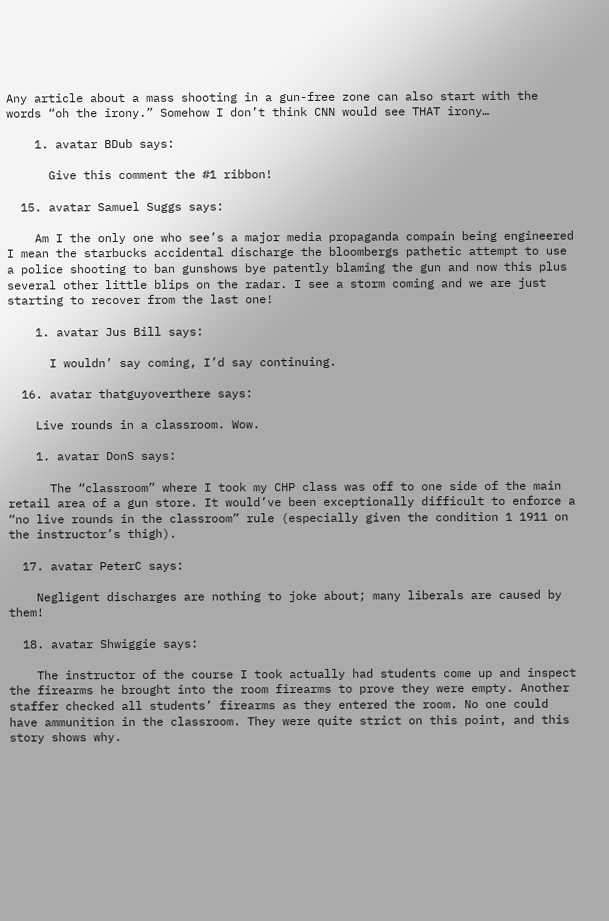Any article about a mass shooting in a gun-free zone can also start with the words “oh the irony.” Somehow I don’t think CNN would see THAT irony…

    1. avatar BDub says:

      Give this comment the #1 ribbon!

  15. avatar Samuel Suggs says:

    Am I the only one who see’s a major media propaganda compain being engineered I mean the starbucks accidental discharge the bloombergs pathetic attempt to use a police shooting to ban gunshows bye patently blaming the gun and now this plus several other little blips on the radar. I see a storm coming and we are just starting to recover from the last one!

    1. avatar Jus Bill says:

      I wouldn’ say coming, I’d say continuing.

  16. avatar thatguyoverthere says:

    Live rounds in a classroom. Wow.

    1. avatar DonS says:

      The “classroom” where I took my CHP class was off to one side of the main retail area of a gun store. It would’ve been exceptionally difficult to enforce a “no live rounds in the classroom” rule (especially given the condition 1 1911 on the instructor’s thigh).

  17. avatar PeterC says:

    Negligent discharges are nothing to joke about; many liberals are caused by them!

  18. avatar Shwiggie says:

    The instructor of the course I took actually had students come up and inspect the firearms he brought into the room firearms to prove they were empty. Another staffer checked all students’ firearms as they entered the room. No one could have ammunition in the classroom. They were quite strict on this point, and this story shows why.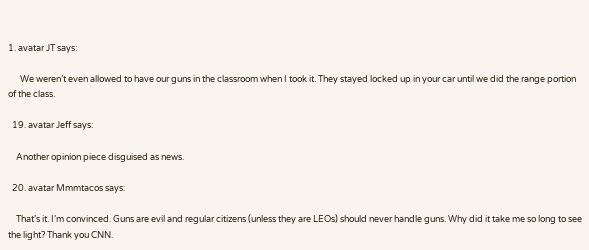1. avatar JT says:

      We weren’t even allowed to have our guns in the classroom when I took it. They stayed locked up in your car until we did the range portion of the class.

  19. avatar Jeff says:

    Another opinion piece disguised as news.

  20. avatar Mmmtacos says:

    That’s it. I’m convinced. Guns are evil and regular citizens (unless they are LEOs) should never handle guns. Why did it take me so long to see the light? Thank you CNN.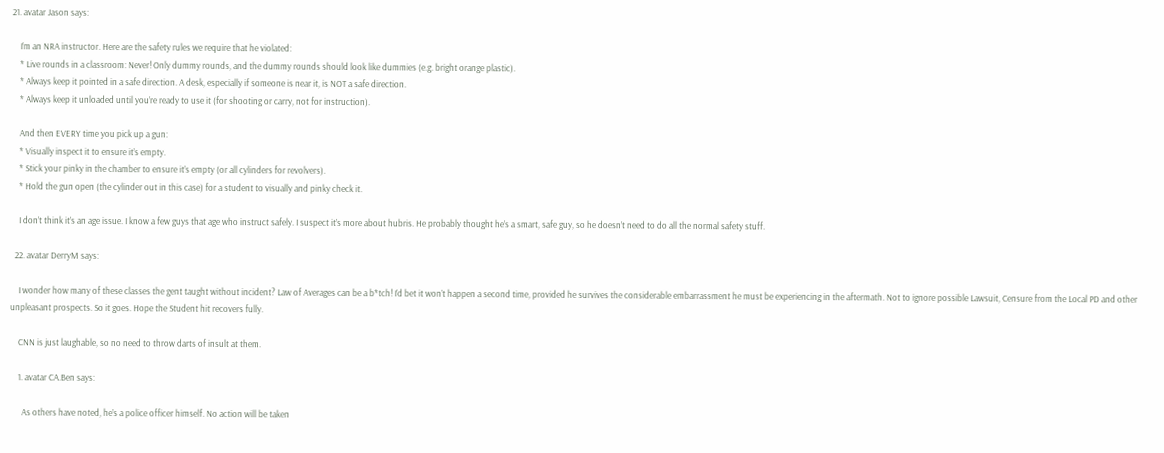21. avatar Jason says:

    I’m an NRA instructor. Here are the safety rules we require that he violated:
    * Live rounds in a classroom: Never! Only dummy rounds, and the dummy rounds should look like dummies (e.g. bright orange plastic).
    * Always keep it pointed in a safe direction. A desk, especially if someone is near it, is NOT a safe direction.
    * Always keep it unloaded until you’re ready to use it (for shooting or carry, not for instruction).

    And then EVERY time you pick up a gun:
    * Visually inspect it to ensure it’s empty.
    * Stick your pinky in the chamber to ensure it’s empty (or all cylinders for revolvers).
    * Hold the gun open (the cylinder out in this case) for a student to visually and pinky check it.

    I don’t think it’s an age issue. I know a few guys that age who instruct safely. I suspect it’s more about hubris. He probably thought he’s a smart, safe guy, so he doesn’t need to do all the normal safety stuff.

  22. avatar DerryM says:

    I wonder how many of these classes the gent taught without incident? Law of Averages can be a b*tch! I’d bet it won’t happen a second time, provided he survives the considerable embarrassment he must be experiencing in the aftermath. Not to ignore possible Lawsuit, Censure from the Local PD and other unpleasant prospects. So it goes. Hope the Student hit recovers fully.

    CNN is just laughable, so no need to throw darts of insult at them.

    1. avatar CA.Ben says:

      As others have noted, he’s a police officer himself. No action will be taken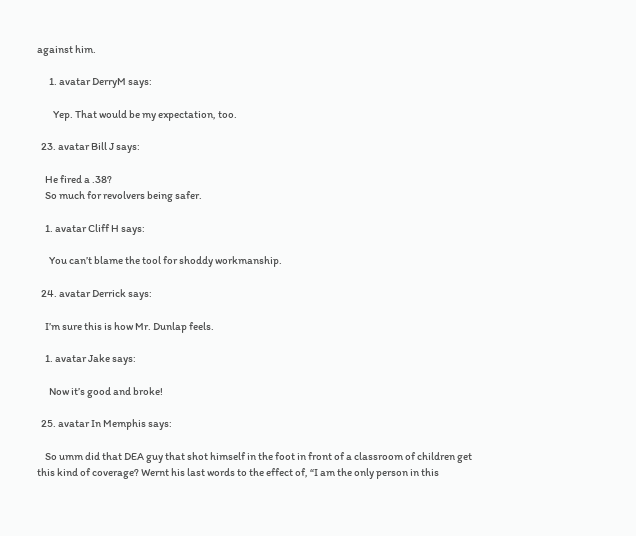against him.

      1. avatar DerryM says:

        Yep. That would be my expectation, too.

  23. avatar Bill J says:

    He fired a .38?
    So much for revolvers being safer.

    1. avatar Cliff H says:

      You can’t blame the tool for shoddy workmanship.

  24. avatar Derrick says:

    I’m sure this is how Mr. Dunlap feels.

    1. avatar Jake says:

      Now it’s good and broke!

  25. avatar In Memphis says:

    So umm did that DEA guy that shot himself in the foot in front of a classroom of children get this kind of coverage? Wernt his last words to the effect of, “I am the only person in this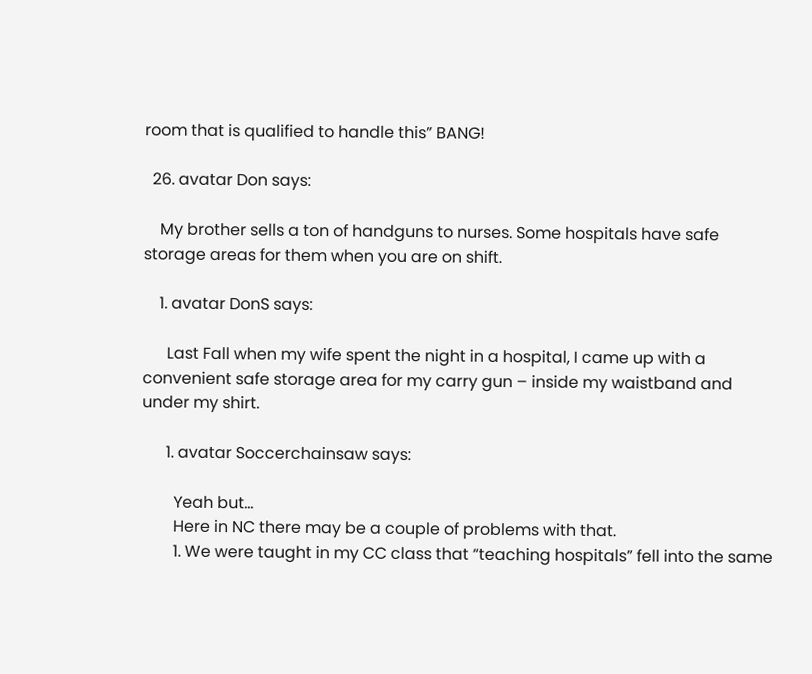room that is qualified to handle this” BANG!

  26. avatar Don says:

    My brother sells a ton of handguns to nurses. Some hospitals have safe storage areas for them when you are on shift.

    1. avatar DonS says:

      Last Fall when my wife spent the night in a hospital, I came up with a convenient safe storage area for my carry gun – inside my waistband and under my shirt.

      1. avatar Soccerchainsaw says:

        Yeah but…
        Here in NC there may be a couple of problems with that.
        1. We were taught in my CC class that “teaching hospitals” fell into the same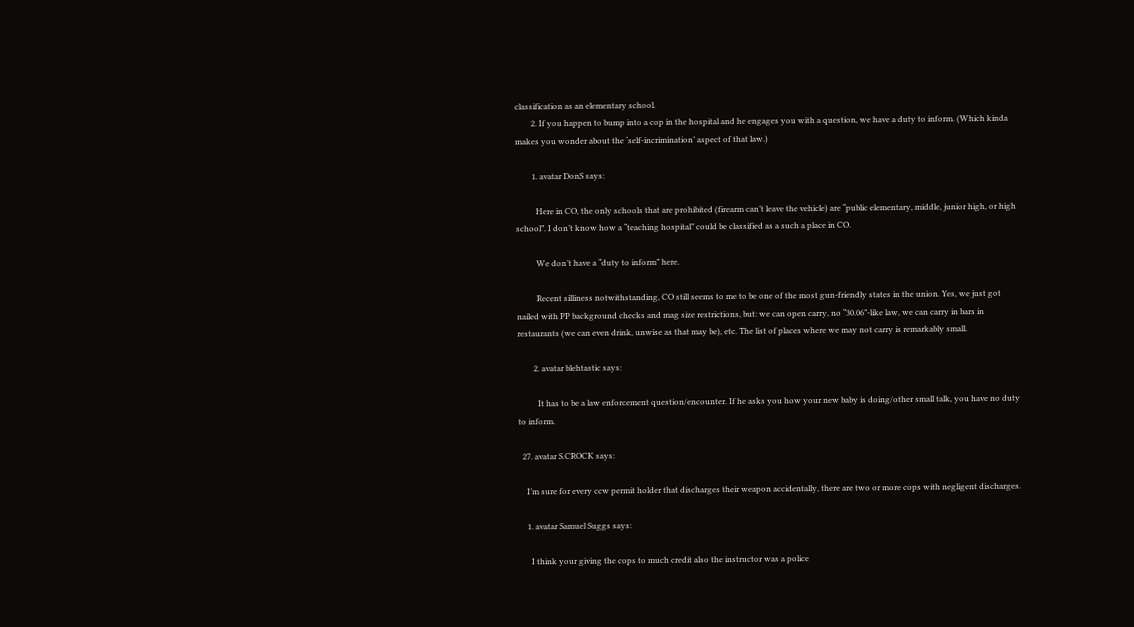classification as an elementary school.
        2. If you happen to bump into a cop in the hospital and he engages you with a question, we have a duty to inform. (Which kinda makes you wonder about the ‘self-incrimination’ aspect of that law.)

        1. avatar DonS says:

          Here in CO, the only schools that are prohibited (firearm can’t leave the vehicle) are “public elementary, middle, junior high, or high school”. I don’t know how a “teaching hospital” could be classified as a such a place in CO.

          We don’t have a “duty to inform” here.

          Recent silliness notwithstanding, CO still seems to me to be one of the most gun-friendly states in the union. Yes, we just got nailed with PP background checks and mag size restrictions, but: we can open carry, no “30.06”-like law, we can carry in bars in restaurants (we can even drink, unwise as that may be), etc. The list of places where we may not carry is remarkably small.

        2. avatar blehtastic says:

          It has to be a law enforcement question/encounter. If he asks you how your new baby is doing/other small talk, you have no duty to inform.

  27. avatar S.CROCK says:

    I’m sure for every ccw permit holder that discharges their weapon accidentally, there are two or more cops with negligent discharges.

    1. avatar Samuel Suggs says:

      I think your giving the cops to much credit also the instructor was a police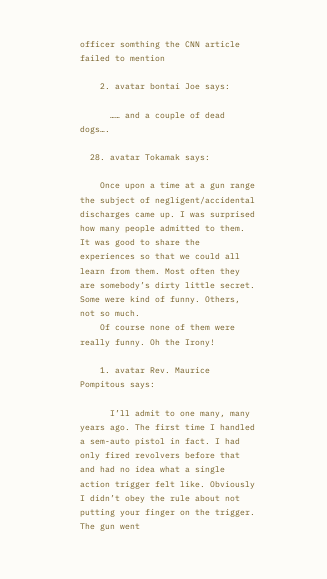officer somthing the CNN article failed to mention

    2. avatar bontai Joe says:

      …… and a couple of dead dogs….

  28. avatar Tokamak says:

    Once upon a time at a gun range the subject of negligent/accidental discharges came up. I was surprised how many people admitted to them. It was good to share the experiences so that we could all learn from them. Most often they are somebody’s dirty little secret. Some were kind of funny. Others, not so much.
    Of course none of them were really funny. Oh the Irony!

    1. avatar Rev. Maurice Pompitous says:

      I’ll admit to one many, many years ago. The first time I handled a sem-auto pistol in fact. I had only fired revolvers before that and had no idea what a single action trigger felt like. Obviously I didn’t obey the rule about not putting your finger on the trigger. The gun went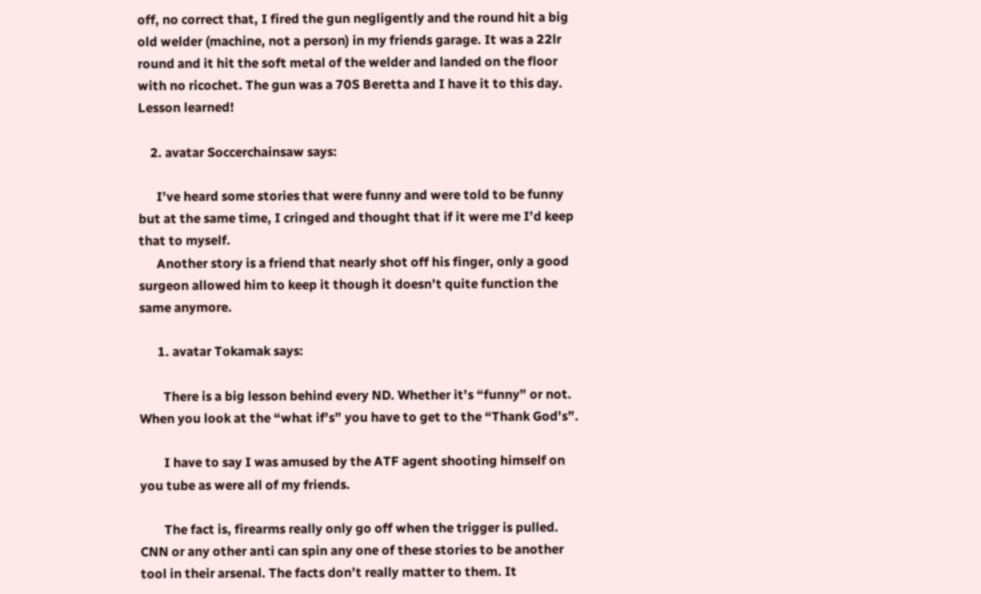off, no correct that, I fired the gun negligently and the round hit a big old welder (machine, not a person) in my friends garage. It was a 22lr round and it hit the soft metal of the welder and landed on the floor with no ricochet. The gun was a 70S Beretta and I have it to this day. Lesson learned!

    2. avatar Soccerchainsaw says:

      I’ve heard some stories that were funny and were told to be funny but at the same time, I cringed and thought that if it were me I’d keep that to myself.
      Another story is a friend that nearly shot off his finger, only a good surgeon allowed him to keep it though it doesn’t quite function the same anymore.

      1. avatar Tokamak says:

        There is a big lesson behind every ND. Whether it’s “funny” or not. When you look at the “what if’s” you have to get to the “Thank God’s”.

        I have to say I was amused by the ATF agent shooting himself on you tube as were all of my friends.

        The fact is, firearms really only go off when the trigger is pulled. CNN or any other anti can spin any one of these stories to be another tool in their arsenal. The facts don’t really matter to them. It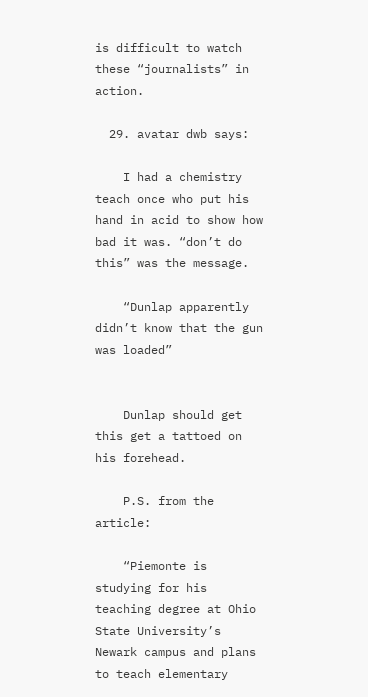is difficult to watch these “journalists” in action.

  29. avatar dwb says:

    I had a chemistry teach once who put his hand in acid to show how bad it was. “don’t do this” was the message.

    “Dunlap apparently didn’t know that the gun was loaded”


    Dunlap should get this get a tattoed on his forehead.

    P.S. from the article:

    “Piemonte is studying for his teaching degree at Ohio State University’s Newark campus and plans to teach elementary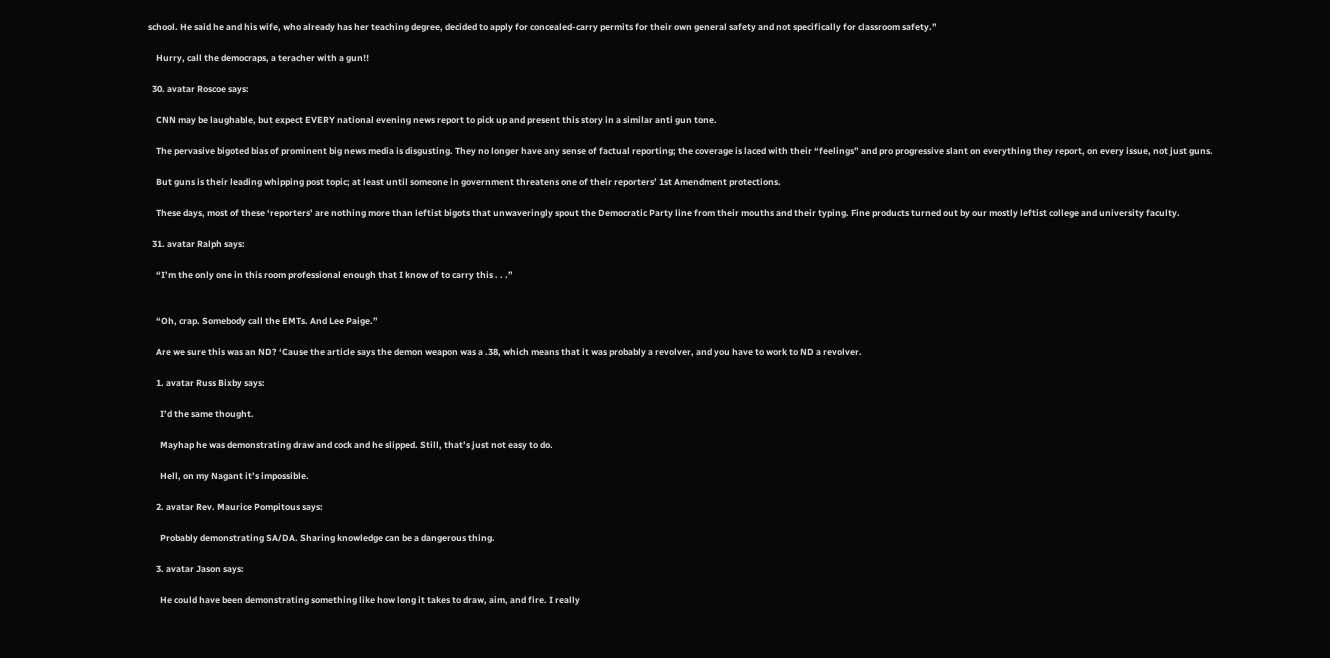school. He said he and his wife, who already has her teaching degree, decided to apply for concealed-carry permits for their own general safety and not specifically for classroom safety.”

    Hurry, call the democraps, a teracher with a gun!!

  30. avatar Roscoe says:

    CNN may be laughable, but expect EVERY national evening news report to pick up and present this story in a similar anti gun tone.

    The pervasive bigoted bias of prominent big news media is disgusting. They no longer have any sense of factual reporting; the coverage is laced with their “feelings” and pro progressive slant on everything they report, on every issue, not just guns.

    But guns is their leading whipping post topic; at least until someone in government threatens one of their reporters’ 1st Amendment protections.

    These days, most of these ‘reporters’ are nothing more than leftist bigots that unwaveringly spout the Democratic Party line from their mouths and their typing. Fine products turned out by our mostly leftist college and university faculty.

  31. avatar Ralph says:

    “I’m the only one in this room professional enough that I know of to carry this . . .”


    “Oh, crap. Somebody call the EMTs. And Lee Paige.”

    Are we sure this was an ND? ‘Cause the article says the demon weapon was a .38, which means that it was probably a revolver, and you have to work to ND a revolver.

    1. avatar Russ Bixby says:

      I’d the same thought.

      Mayhap he was demonstrating draw and cock and he slipped. Still, that’s just not easy to do.

      Hell, on my Nagant it’s impossible.

    2. avatar Rev. Maurice Pompitous says:

      Probably demonstrating SA/DA. Sharing knowledge can be a dangerous thing.

    3. avatar Jason says:

      He could have been demonstrating something like how long it takes to draw, aim, and fire. I really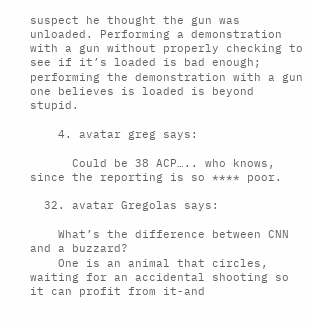suspect he thought the gun was unloaded. Performing a demonstration with a gun without properly checking to see if it’s loaded is bad enough; performing the demonstration with a gun one believes is loaded is beyond stupid.

    4. avatar greg says:

      Could be 38 ACP….. who knows, since the reporting is so **** poor.

  32. avatar Gregolas says:

    What’s the difference between CNN and a buzzard?
    One is an animal that circles, waiting for an accidental shooting so it can profit from it-and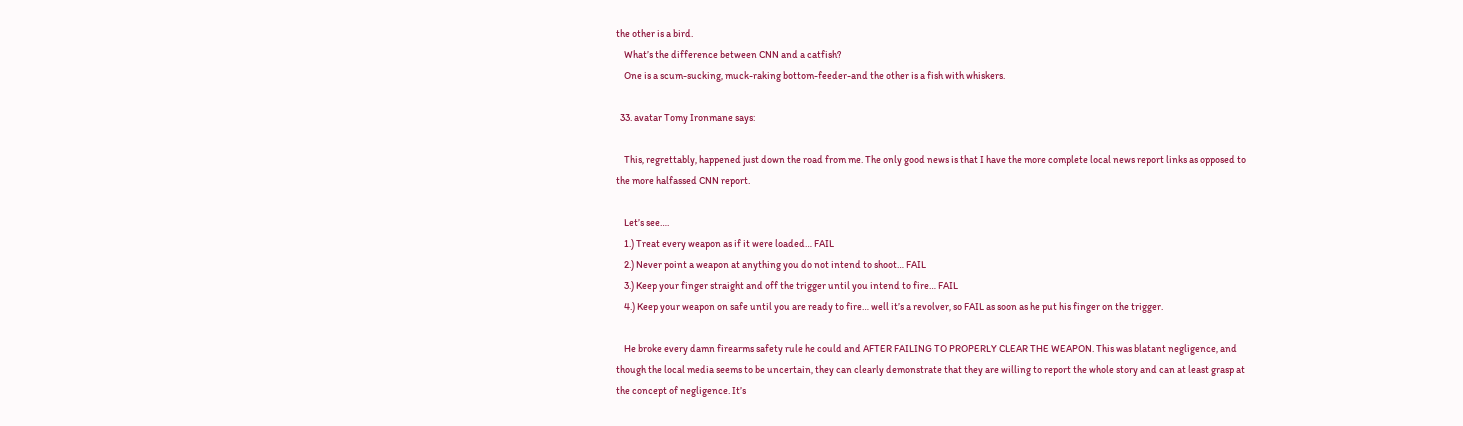the other is a bird.
    What’s the difference between CNN and a catfish?
    One is a scum-sucking, muck-raking bottom-feeder-and the other is a fish with whiskers.

  33. avatar Tomy Ironmane says:

    This, regrettably, happened just down the road from me. The only good news is that I have the more complete local news report links as opposed to the more halfassed CNN report.

    Let’s see….
    1.) Treat every weapon as if it were loaded… FAIL
    2.) Never point a weapon at anything you do not intend to shoot… FAIL
    3.) Keep your finger straight and off the trigger until you intend to fire… FAIL
    4.) Keep your weapon on safe until you are ready to fire… well it’s a revolver, so FAIL as soon as he put his finger on the trigger.

    He broke every damn firearms safety rule he could and AFTER FAILING TO PROPERLY CLEAR THE WEAPON. This was blatant negligence, and though the local media seems to be uncertain, they can clearly demonstrate that they are willing to report the whole story and can at least grasp at the concept of negligence. It’s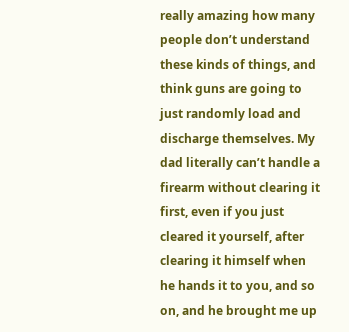really amazing how many people don’t understand these kinds of things, and think guns are going to just randomly load and discharge themselves. My dad literally can’t handle a firearm without clearing it first, even if you just cleared it yourself, after clearing it himself when he hands it to you, and so on, and he brought me up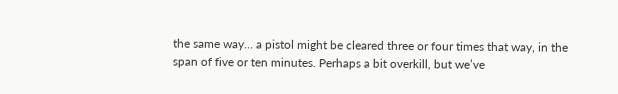the same way… a pistol might be cleared three or four times that way, in the span of five or ten minutes. Perhaps a bit overkill, but we’ve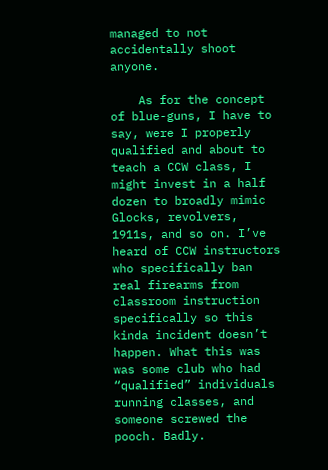managed to not accidentally shoot anyone.

    As for the concept of blue-guns, I have to say, were I properly qualified and about to teach a CCW class, I might invest in a half dozen to broadly mimic Glocks, revolvers, 1911s, and so on. I’ve heard of CCW instructors who specifically ban real firearms from classroom instruction specifically so this kinda incident doesn’t happen. What this was was some club who had “qualified” individuals running classes, and someone screwed the pooch. Badly.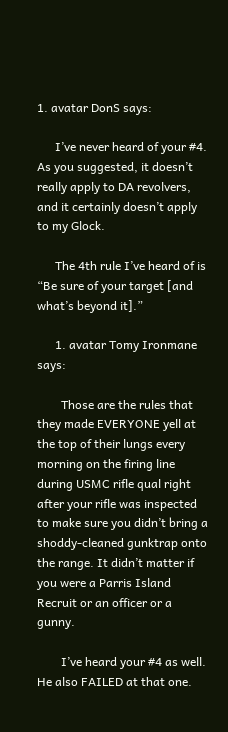1. avatar DonS says:

      I’ve never heard of your #4. As you suggested, it doesn’t really apply to DA revolvers, and it certainly doesn’t apply to my Glock.

      The 4th rule I’ve heard of is “Be sure of your target [and what’s beyond it].”

      1. avatar Tomy Ironmane says:

        Those are the rules that they made EVERYONE yell at the top of their lungs every morning on the firing line during USMC rifle qual right after your rifle was inspected to make sure you didn’t bring a shoddy-cleaned gunktrap onto the range. It didn’t matter if you were a Parris Island Recruit or an officer or a gunny.

        I’ve heard your #4 as well. He also FAILED at that one.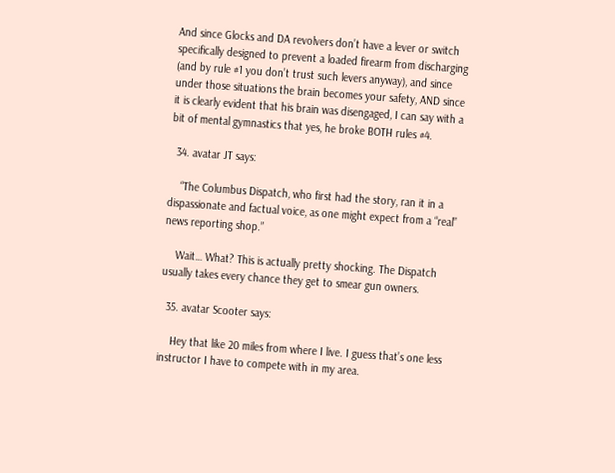And since Glocks and DA revolvers don’t have a lever or switch specifically designed to prevent a loaded firearm from discharging (and by rule #1 you don’t trust such levers anyway), and since under those situations the brain becomes your safety, AND since it is clearly evident that his brain was disengaged, I can say with a bit of mental gymnastics that yes, he broke BOTH rules #4.

  34. avatar JT says:

    “The Columbus Dispatch, who first had the story, ran it in a dispassionate and factual voice, as one might expect from a “real” news reporting shop.”

    Wait… What? This is actually pretty shocking. The Dispatch usually takes every chance they get to smear gun owners.

  35. avatar Scooter says:

    Hey that like 20 miles from where I live. I guess that’s one less instructor I have to compete with in my area.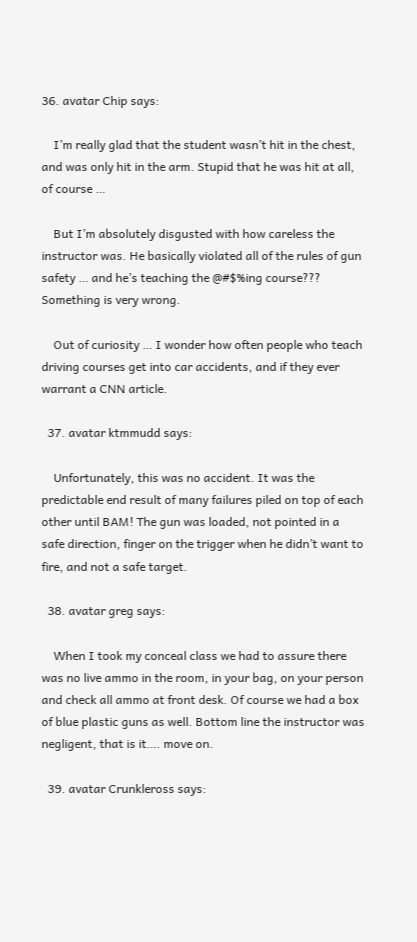36. avatar Chip says:

    I’m really glad that the student wasn’t hit in the chest, and was only hit in the arm. Stupid that he was hit at all, of course …

    But I’m absolutely disgusted with how careless the instructor was. He basically violated all of the rules of gun safety … and he’s teaching the @#$%ing course??? Something is very wrong.

    Out of curiosity … I wonder how often people who teach driving courses get into car accidents, and if they ever warrant a CNN article.

  37. avatar ktmmudd says:

    Unfortunately, this was no accident. It was the predictable end result of many failures piled on top of each other until BAM! The gun was loaded, not pointed in a safe direction, finger on the trigger when he didn’t want to fire, and not a safe target.

  38. avatar greg says:

    When I took my conceal class we had to assure there was no live ammo in the room, in your bag, on your person and check all ammo at front desk. Of course we had a box of blue plastic guns as well. Bottom line the instructor was negligent, that is it…. move on.

  39. avatar Crunkleross says: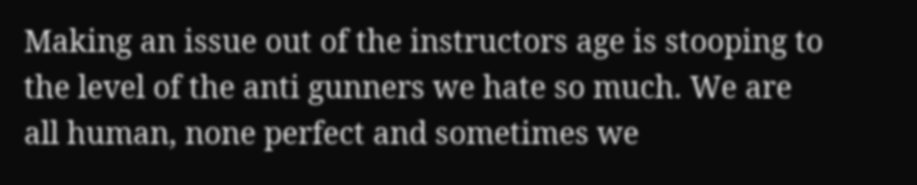Making an issue out of the instructors age is stooping to the level of the anti gunners we hate so much. We are all human, none perfect and sometimes we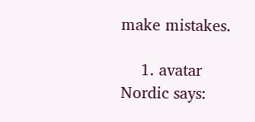make mistakes.

    1. avatar Nordic says: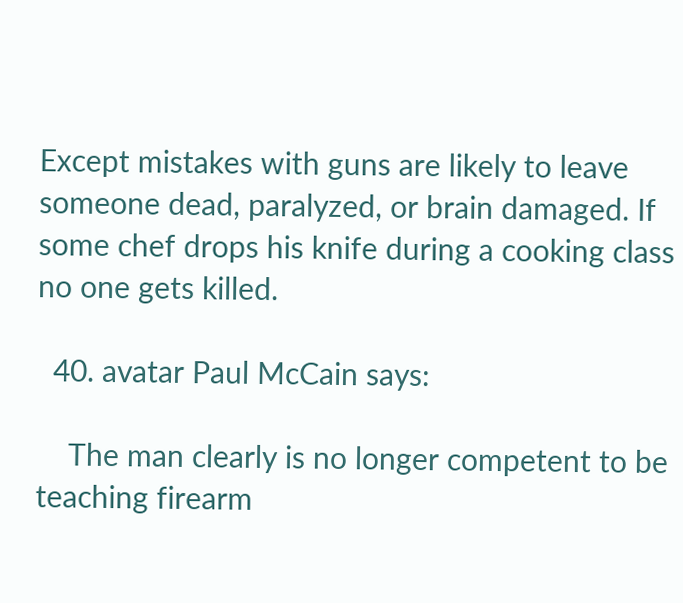Except mistakes with guns are likely to leave someone dead, paralyzed, or brain damaged. If some chef drops his knife during a cooking class no one gets killed.

  40. avatar Paul McCain says:

    The man clearly is no longer competent to be teaching firearm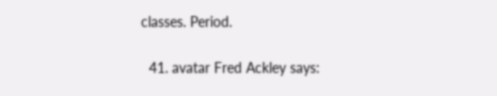classes. Period.

  41. avatar Fred Ackley says: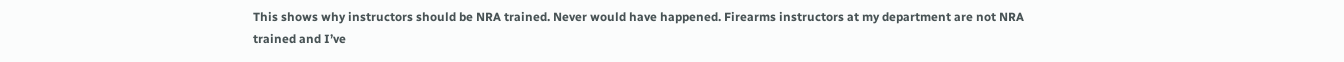This shows why instructors should be NRA trained. Never would have happened. Firearms instructors at my department are not NRA trained and I’ve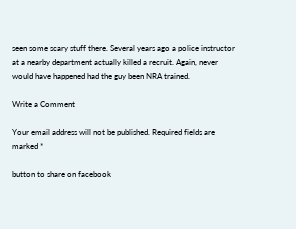seen some scary stuff there. Several years ago a police instructor at a nearby department actually killed a recruit. Again, never would have happened had the guy been NRA trained.

Write a Comment

Your email address will not be published. Required fields are marked *

button to share on facebook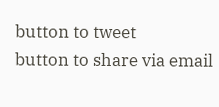button to tweet
button to share via email